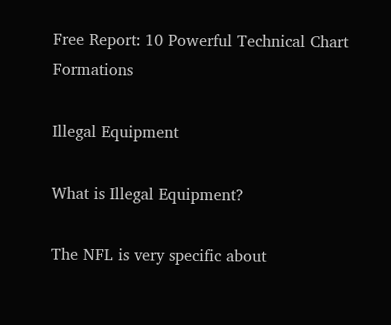Free Report: 10 Powerful Technical Chart Formations

Illegal Equipment

What is Illegal Equipment?

The NFL is very specific about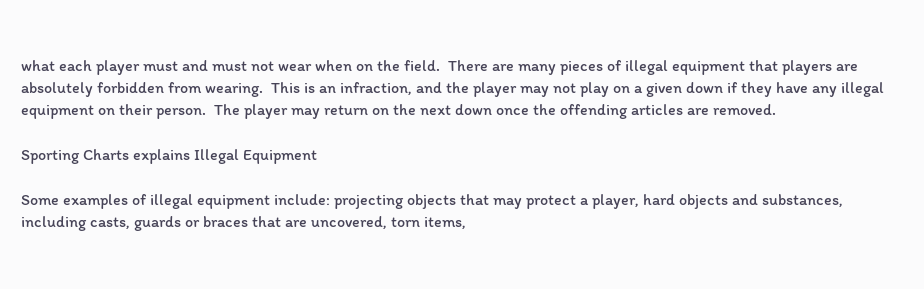what each player must and must not wear when on the field.  There are many pieces of illegal equipment that players are absolutely forbidden from wearing.  This is an infraction, and the player may not play on a given down if they have any illegal equipment on their person.  The player may return on the next down once the offending articles are removed.

Sporting Charts explains Illegal Equipment

Some examples of illegal equipment include: projecting objects that may protect a player, hard objects and substances, including casts, guards or braces that are uncovered, torn items,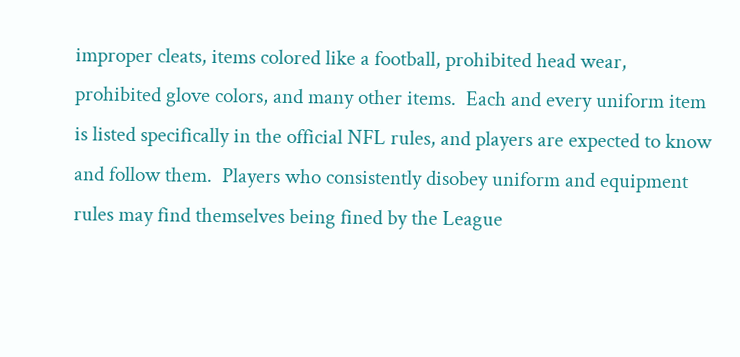improper cleats, items colored like a football, prohibited head wear, prohibited glove colors, and many other items.  Each and every uniform item is listed specifically in the official NFL rules, and players are expected to know and follow them.  Players who consistently disobey uniform and equipment rules may find themselves being fined by the League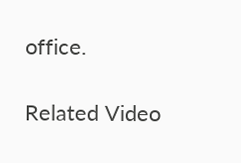office.

Related Video